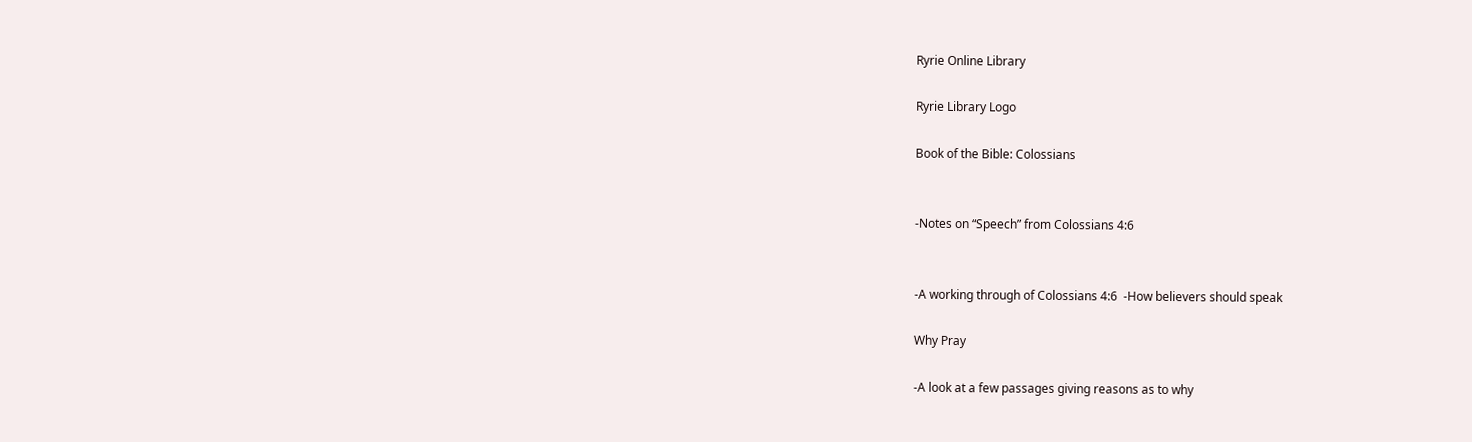Ryrie Online Library

Ryrie Library Logo

Book of the Bible: Colossians


-Notes on “Speech” from Colossians 4:6


-A working through of Colossians 4:6  -How believers should speak

Why Pray

-A look at a few passages giving reasons as to why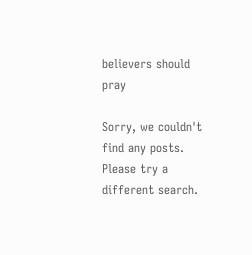believers should pray

Sorry, we couldn't find any posts. Please try a different search.